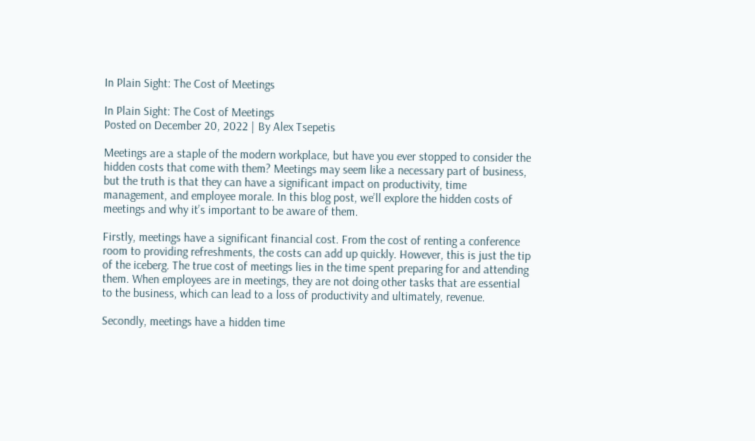In Plain Sight: The Cost of Meetings

In Plain Sight: The Cost of Meetings
Posted on December 20, 2022 | By Alex Tsepetis

Meetings are a staple of the modern workplace, but have you ever stopped to consider the hidden costs that come with them? Meetings may seem like a necessary part of business, but the truth is that they can have a significant impact on productivity, time management, and employee morale. In this blog post, we’ll explore the hidden costs of meetings and why it’s important to be aware of them.

Firstly, meetings have a significant financial cost. From the cost of renting a conference room to providing refreshments, the costs can add up quickly. However, this is just the tip of the iceberg. The true cost of meetings lies in the time spent preparing for and attending them. When employees are in meetings, they are not doing other tasks that are essential to the business, which can lead to a loss of productivity and ultimately, revenue.

Secondly, meetings have a hidden time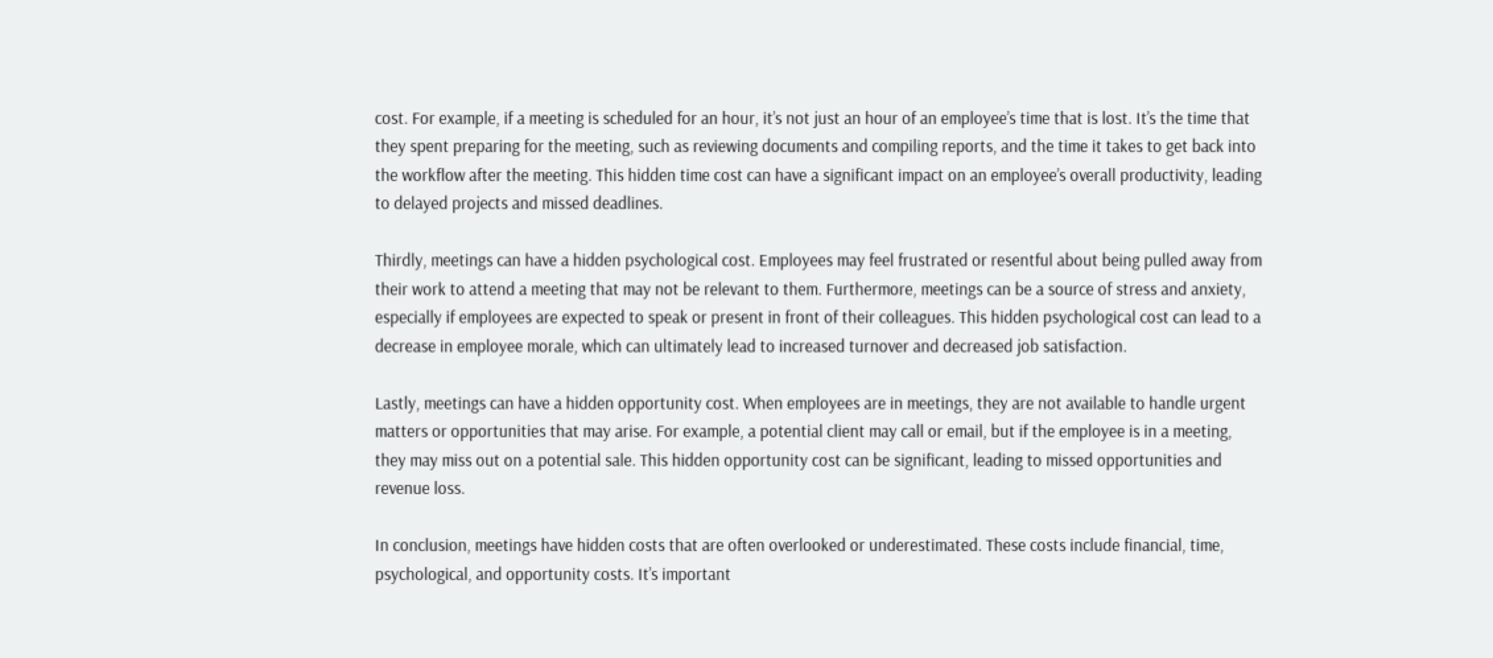cost. For example, if a meeting is scheduled for an hour, it’s not just an hour of an employee’s time that is lost. It’s the time that they spent preparing for the meeting, such as reviewing documents and compiling reports, and the time it takes to get back into the workflow after the meeting. This hidden time cost can have a significant impact on an employee’s overall productivity, leading to delayed projects and missed deadlines.

Thirdly, meetings can have a hidden psychological cost. Employees may feel frustrated or resentful about being pulled away from their work to attend a meeting that may not be relevant to them. Furthermore, meetings can be a source of stress and anxiety, especially if employees are expected to speak or present in front of their colleagues. This hidden psychological cost can lead to a decrease in employee morale, which can ultimately lead to increased turnover and decreased job satisfaction.

Lastly, meetings can have a hidden opportunity cost. When employees are in meetings, they are not available to handle urgent matters or opportunities that may arise. For example, a potential client may call or email, but if the employee is in a meeting, they may miss out on a potential sale. This hidden opportunity cost can be significant, leading to missed opportunities and revenue loss.

In conclusion, meetings have hidden costs that are often overlooked or underestimated. These costs include financial, time, psychological, and opportunity costs. It’s important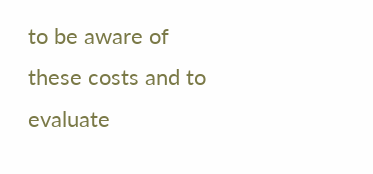to be aware of these costs and to evaluate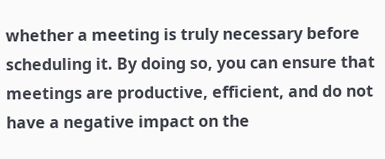whether a meeting is truly necessary before scheduling it. By doing so, you can ensure that meetings are productive, efficient, and do not have a negative impact on the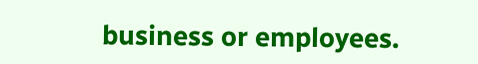business or employees.